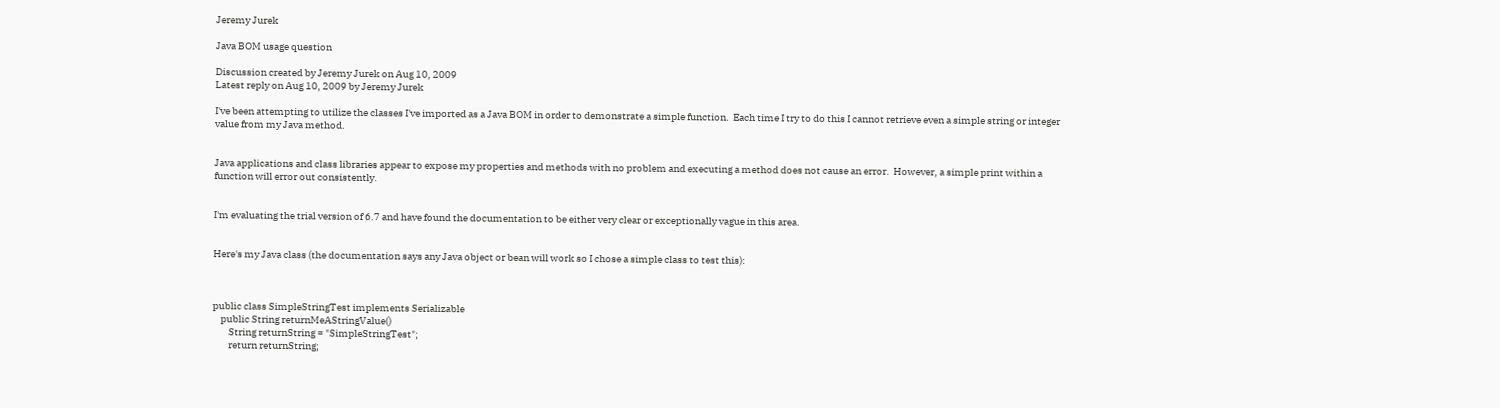Jeremy Jurek

Java BOM usage question

Discussion created by Jeremy Jurek on Aug 10, 2009
Latest reply on Aug 10, 2009 by Jeremy Jurek

I've been attempting to utilize the classes I've imported as a Java BOM in order to demonstrate a simple function.  Each time I try to do this I cannot retrieve even a simple string or integer value from my Java method.


Java applications and class libraries appear to expose my properties and methods with no problem and executing a method does not cause an error.  However, a simple print within a function will error out consistently.


I'm evaluating the trial version of 6.7 and have found the documentation to be either very clear or exceptionally vague in this area.


Here's my Java class (the documentation says any Java object or bean will work so I chose a simple class to test this):



public class SimpleStringTest implements Serializable
    public String returnMeAStringValue()
        String returnString = "SimpleStringTest";
        return returnString;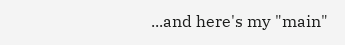...and here's my "main"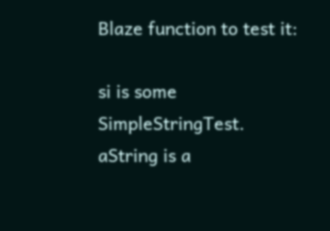Blaze function to test it:

si is some SimpleStringTest.
aString is a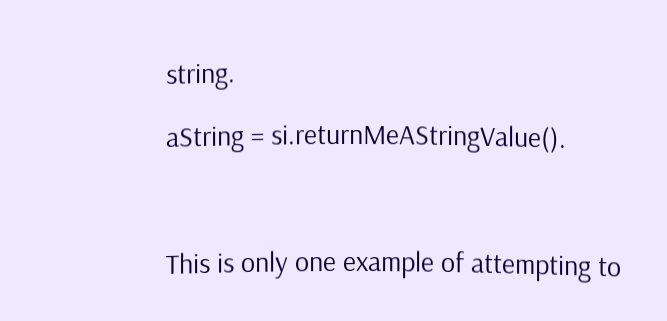string.

aString = si.returnMeAStringValue().



This is only one example of attempting to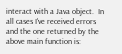interact with a Java object.  In all cases I've received errors and the one returned by the above main function is: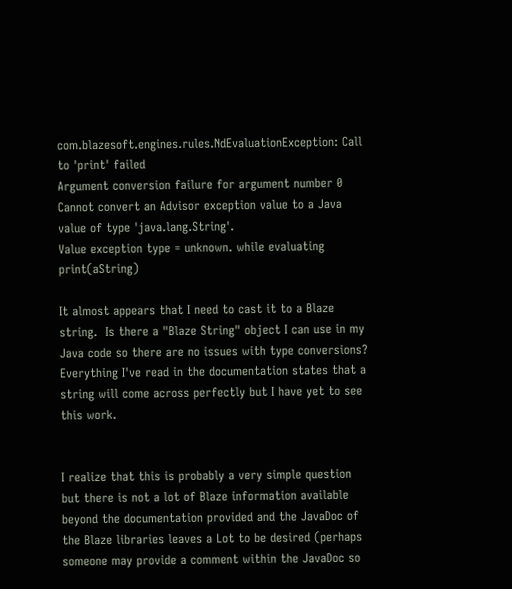com.blazesoft.engines.rules.NdEvaluationException: Call to 'print' failed
Argument conversion failure for argument number 0
Cannot convert an Advisor exception value to a Java value of type 'java.lang.String'.
Value exception type = unknown. while evaluating print(aString)

It almost appears that I need to cast it to a Blaze string.  Is there a "Blaze String" object I can use in my Java code so there are no issues with type conversions?  Everything I've read in the documentation states that a string will come across perfectly but I have yet to see this work.


I realize that this is probably a very simple question but there is not a lot of Blaze information available beyond the documentation provided and the JavaDoc of the Blaze libraries leaves a Lot to be desired (perhaps someone may provide a comment within the JavaDoc so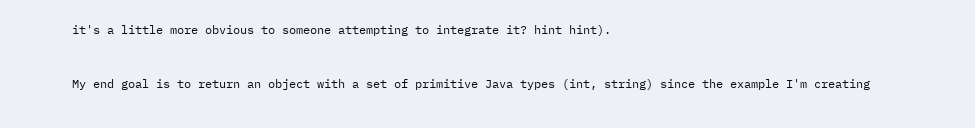it's a little more obvious to someone attempting to integrate it? hint hint).


My end goal is to return an object with a set of primitive Java types (int, string) since the example I'm creating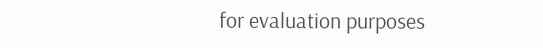for evaluation purposes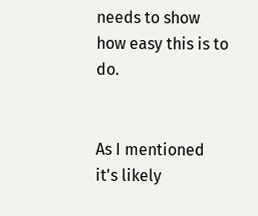needs to show how easy this is to do.


As I mentioned it's likely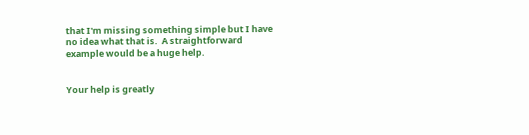that I'm missing something simple but I have no idea what that is.  A straightforward example would be a huge help.


Your help is greatly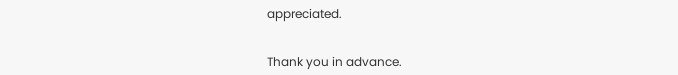appreciated.


Thank you in advance.